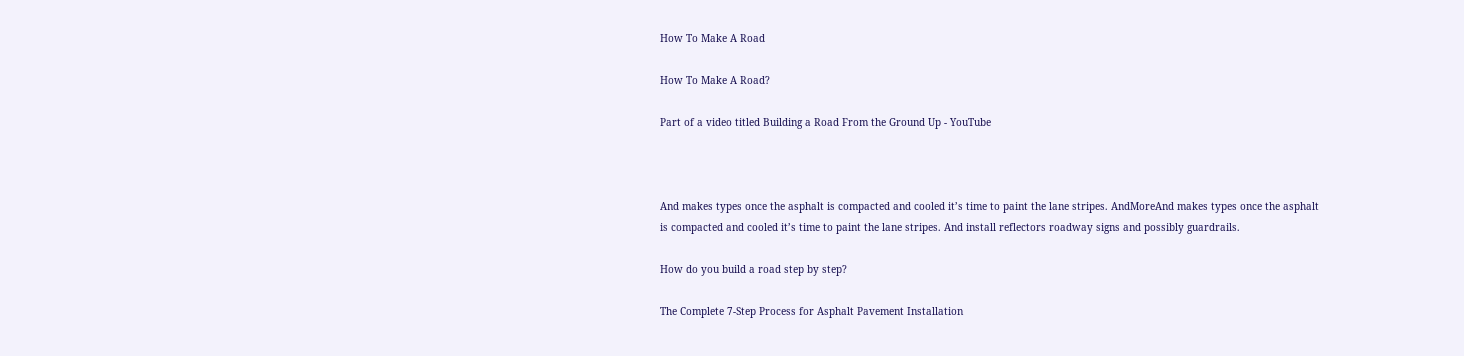How To Make A Road

How To Make A Road?

Part of a video titled Building a Road From the Ground Up - YouTube



And makes types once the asphalt is compacted and cooled it’s time to paint the lane stripes. AndMoreAnd makes types once the asphalt is compacted and cooled it’s time to paint the lane stripes. And install reflectors roadway signs and possibly guardrails.

How do you build a road step by step?

The Complete 7-Step Process for Asphalt Pavement Installation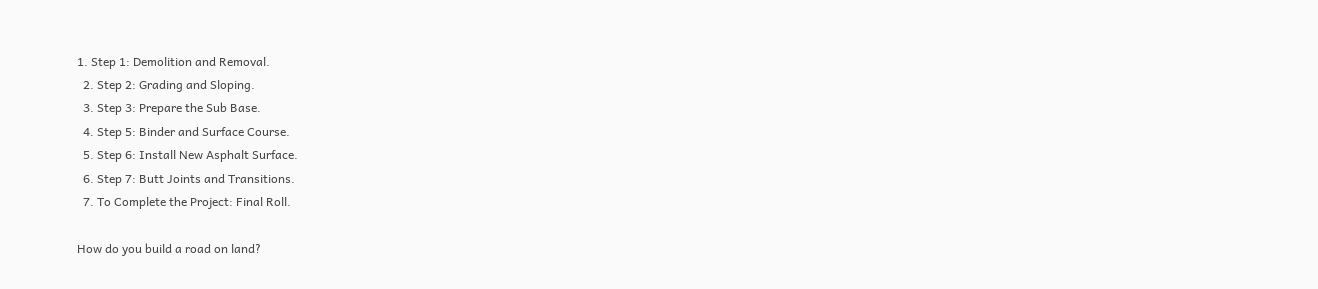1. Step 1: Demolition and Removal.
  2. Step 2: Grading and Sloping.
  3. Step 3: Prepare the Sub Base.
  4. Step 5: Binder and Surface Course.
  5. Step 6: Install New Asphalt Surface.
  6. Step 7: Butt Joints and Transitions.
  7. To Complete the Project: Final Roll.

How do you build a road on land?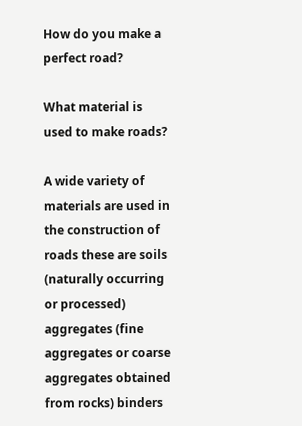How do you make a perfect road?

What material is used to make roads?

A wide variety of materials are used in the construction of roads these are soils (naturally occurring or processed) aggregates (fine aggregates or coarse aggregates obtained from rocks) binders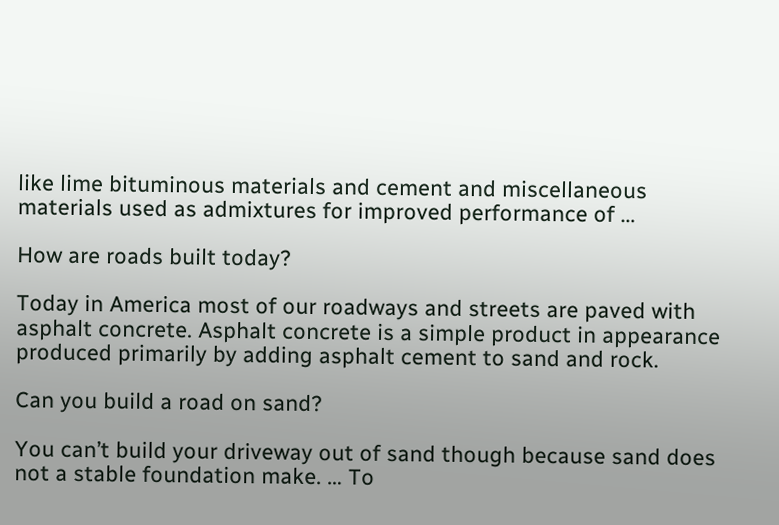like lime bituminous materials and cement and miscellaneous materials used as admixtures for improved performance of …

How are roads built today?

Today in America most of our roadways and streets are paved with asphalt concrete. Asphalt concrete is a simple product in appearance produced primarily by adding asphalt cement to sand and rock.

Can you build a road on sand?

You can’t build your driveway out of sand though because sand does not a stable foundation make. … To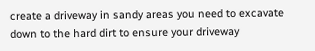create a driveway in sandy areas you need to excavate down to the hard dirt to ensure your driveway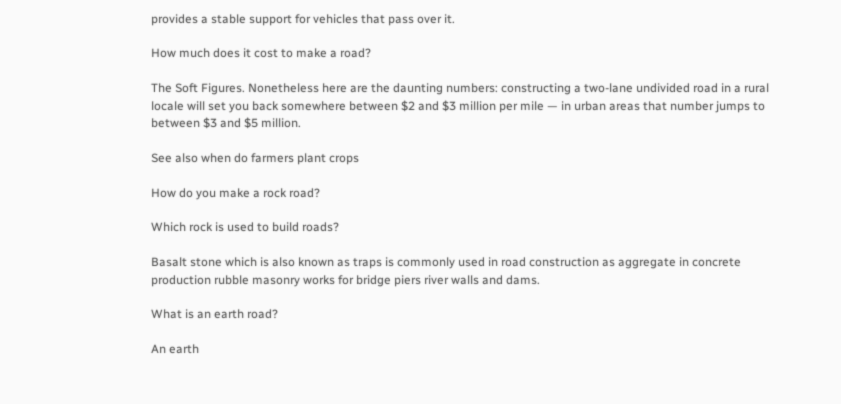provides a stable support for vehicles that pass over it.

How much does it cost to make a road?

The Soft Figures. Nonetheless here are the daunting numbers: constructing a two-lane undivided road in a rural locale will set you back somewhere between $2 and $3 million per mile — in urban areas that number jumps to between $3 and $5 million.

See also when do farmers plant crops

How do you make a rock road?

Which rock is used to build roads?

Basalt stone which is also known as traps is commonly used in road construction as aggregate in concrete production rubble masonry works for bridge piers river walls and dams.

What is an earth road?

An earth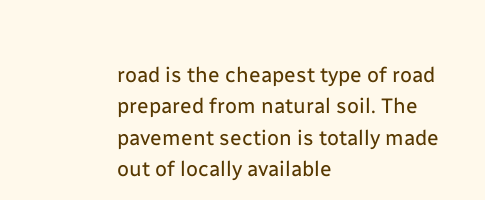road is the cheapest type of road prepared from natural soil. The pavement section is totally made out of locally available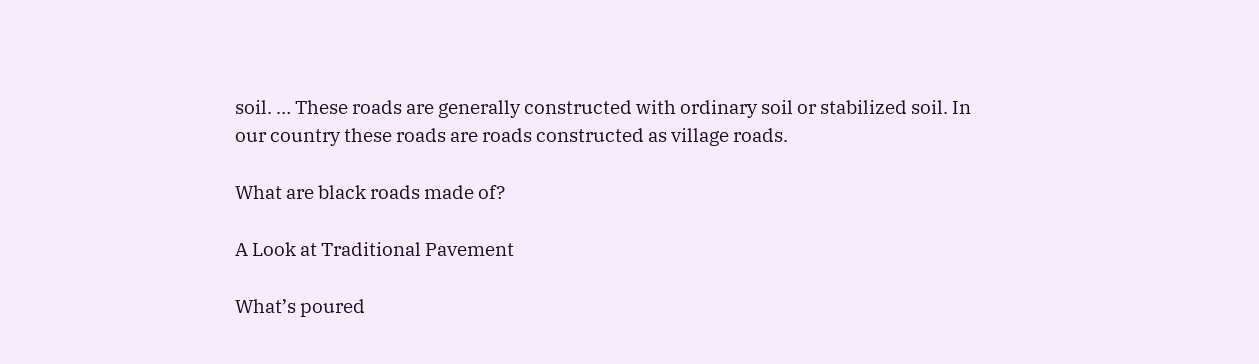soil. … These roads are generally constructed with ordinary soil or stabilized soil. In our country these roads are roads constructed as village roads.

What are black roads made of?

A Look at Traditional Pavement

What’s poured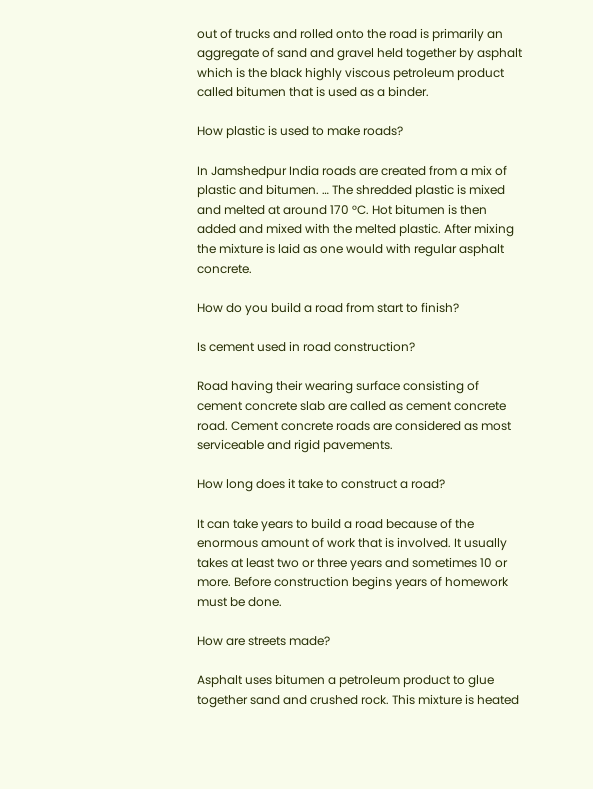out of trucks and rolled onto the road is primarily an aggregate of sand and gravel held together by asphalt which is the black highly viscous petroleum product called bitumen that is used as a binder.

How plastic is used to make roads?

In Jamshedpur India roads are created from a mix of plastic and bitumen. … The shredded plastic is mixed and melted at around 170 °C. Hot bitumen is then added and mixed with the melted plastic. After mixing the mixture is laid as one would with regular asphalt concrete.

How do you build a road from start to finish?

Is cement used in road construction?

Road having their wearing surface consisting of cement concrete slab are called as cement concrete road. Cement concrete roads are considered as most serviceable and rigid pavements.

How long does it take to construct a road?

It can take years to build a road because of the enormous amount of work that is involved. It usually takes at least two or three years and sometimes 10 or more. Before construction begins years of homework must be done.

How are streets made?

Asphalt uses bitumen a petroleum product to glue together sand and crushed rock. This mixture is heated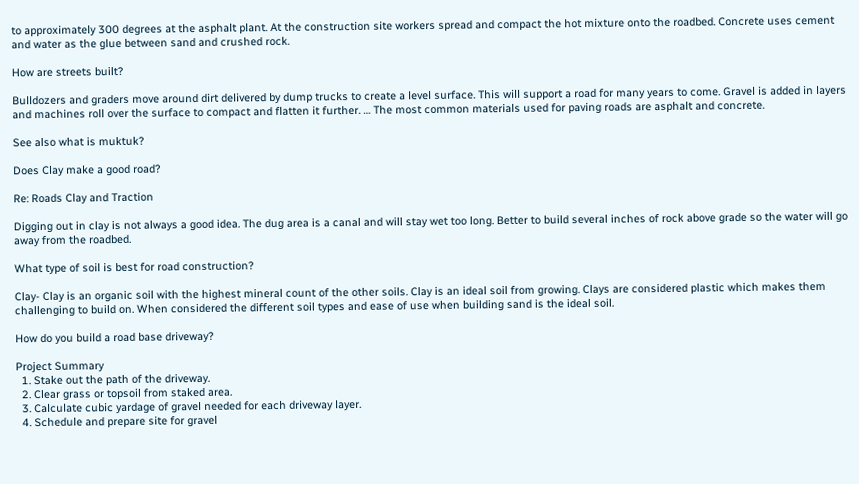to approximately 300 degrees at the asphalt plant. At the construction site workers spread and compact the hot mixture onto the roadbed. Concrete uses cement and water as the glue between sand and crushed rock.

How are streets built?

Bulldozers and graders move around dirt delivered by dump trucks to create a level surface. This will support a road for many years to come. Gravel is added in layers and machines roll over the surface to compact and flatten it further. … The most common materials used for paving roads are asphalt and concrete.

See also what is muktuk?

Does Clay make a good road?

Re: Roads Clay and Traction

Digging out in clay is not always a good idea. The dug area is a canal and will stay wet too long. Better to build several inches of rock above grade so the water will go away from the roadbed.

What type of soil is best for road construction?

Clay- Clay is an organic soil with the highest mineral count of the other soils. Clay is an ideal soil from growing. Clays are considered plastic which makes them challenging to build on. When considered the different soil types and ease of use when building sand is the ideal soil.

How do you build a road base driveway?

Project Summary
  1. Stake out the path of the driveway.
  2. Clear grass or topsoil from staked area.
  3. Calculate cubic yardage of gravel needed for each driveway layer.
  4. Schedule and prepare site for gravel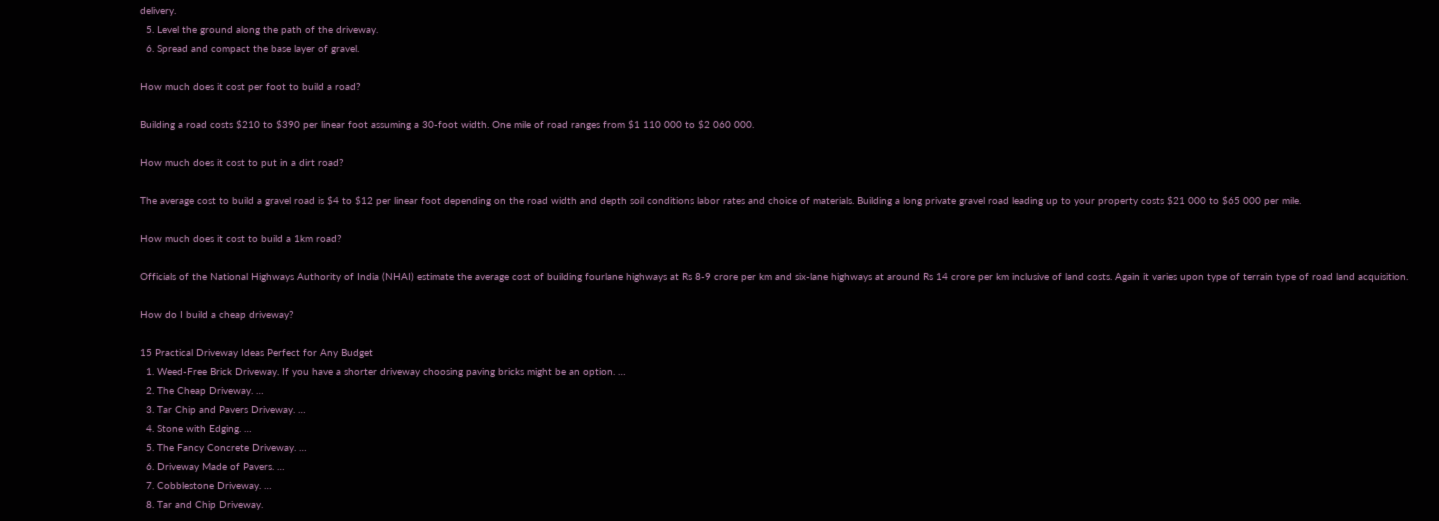delivery.
  5. Level the ground along the path of the driveway.
  6. Spread and compact the base layer of gravel.

How much does it cost per foot to build a road?

Building a road costs $210 to $390 per linear foot assuming a 30-foot width. One mile of road ranges from $1 110 000 to $2 060 000.

How much does it cost to put in a dirt road?

The average cost to build a gravel road is $4 to $12 per linear foot depending on the road width and depth soil conditions labor rates and choice of materials. Building a long private gravel road leading up to your property costs $21 000 to $65 000 per mile.

How much does it cost to build a 1km road?

Officials of the National Highways Authority of India (NHAI) estimate the average cost of building fourlane highways at Rs 8-9 crore per km and six-lane highways at around Rs 14 crore per km inclusive of land costs. Again it varies upon type of terrain type of road land acquisition.

How do I build a cheap driveway?

15 Practical Driveway Ideas Perfect for Any Budget
  1. Weed-Free Brick Driveway. If you have a shorter driveway choosing paving bricks might be an option. …
  2. The Cheap Driveway. …
  3. Tar Chip and Pavers Driveway. …
  4. Stone with Edging. …
  5. The Fancy Concrete Driveway. …
  6. Driveway Made of Pavers. …
  7. Cobblestone Driveway. …
  8. Tar and Chip Driveway.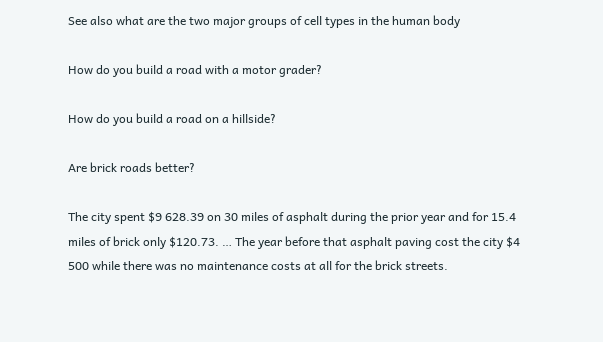See also what are the two major groups of cell types in the human body

How do you build a road with a motor grader?

How do you build a road on a hillside?

Are brick roads better?

The city spent $9 628.39 on 30 miles of asphalt during the prior year and for 15.4 miles of brick only $120.73. … The year before that asphalt paving cost the city $4 500 while there was no maintenance costs at all for the brick streets.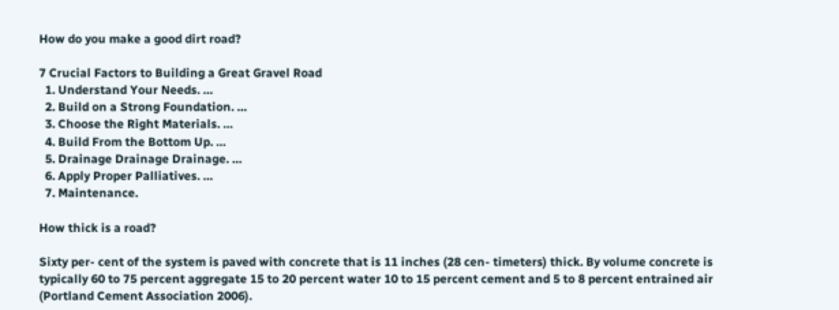How do you make a good dirt road?

7 Crucial Factors to Building a Great Gravel Road
  1. Understand Your Needs. …
  2. Build on a Strong Foundation. …
  3. Choose the Right Materials. …
  4. Build From the Bottom Up. …
  5. Drainage Drainage Drainage. …
  6. Apply Proper Palliatives. …
  7. Maintenance.

How thick is a road?

Sixty per- cent of the system is paved with concrete that is 11 inches (28 cen- timeters) thick. By volume concrete is typically 60 to 75 percent aggregate 15 to 20 percent water 10 to 15 percent cement and 5 to 8 percent entrained air (Portland Cement Association 2006).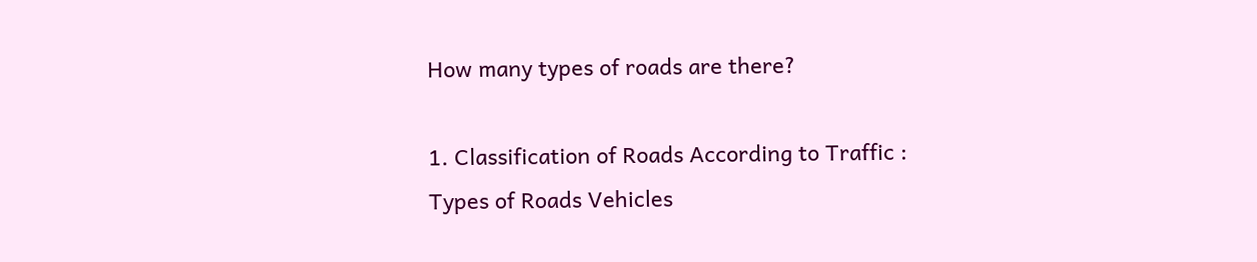How many types of roads are there?

1. Classification of Roads According to Traffic :
Types of Roads Vehicles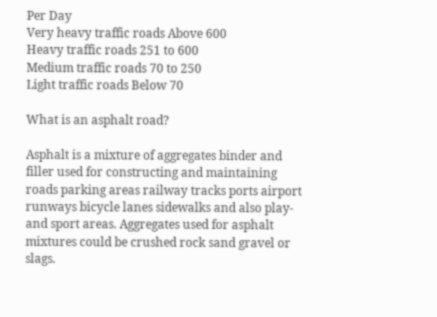Per Day
Very heavy traffic roads Above 600
Heavy traffic roads 251 to 600
Medium traffic roads 70 to 250
Light traffic roads Below 70

What is an asphalt road?

Asphalt is a mixture of aggregates binder and filler used for constructing and maintaining roads parking areas railway tracks ports airport runways bicycle lanes sidewalks and also play- and sport areas. Aggregates used for asphalt mixtures could be crushed rock sand gravel or slags.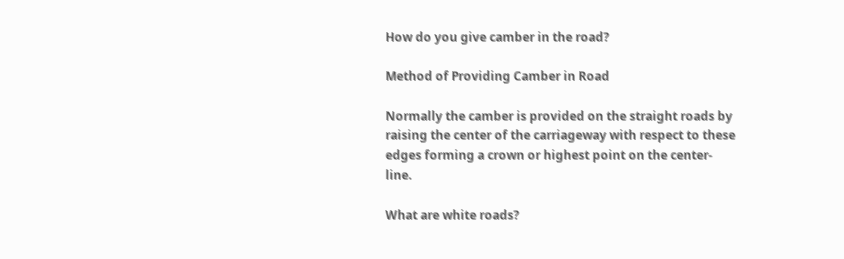How do you give camber in the road?

Method of Providing Camber in Road

Normally the camber is provided on the straight roads by raising the center of the carriageway with respect to these edges forming a crown or highest point on the center-line.

What are white roads?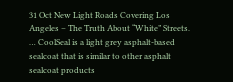31 Oct New Light Roads Covering Los Angeles – The Truth About “White” Streets. … CoolSeal is a light grey asphalt-based sealcoat that is similar to other asphalt sealcoat products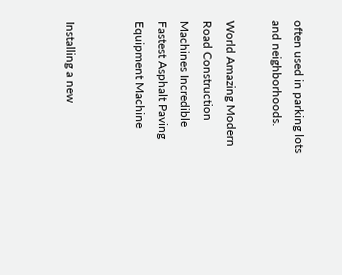often used in parking lots and neighborhoods.

World Amazing Modern Road Construction Machines Incredible Fastest Asphalt Paving Equipment Machine


Installing a new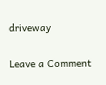driveway


Leave a Comment